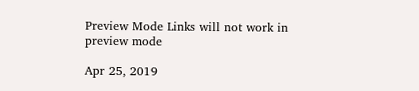Preview Mode Links will not work in preview mode

Apr 25, 2019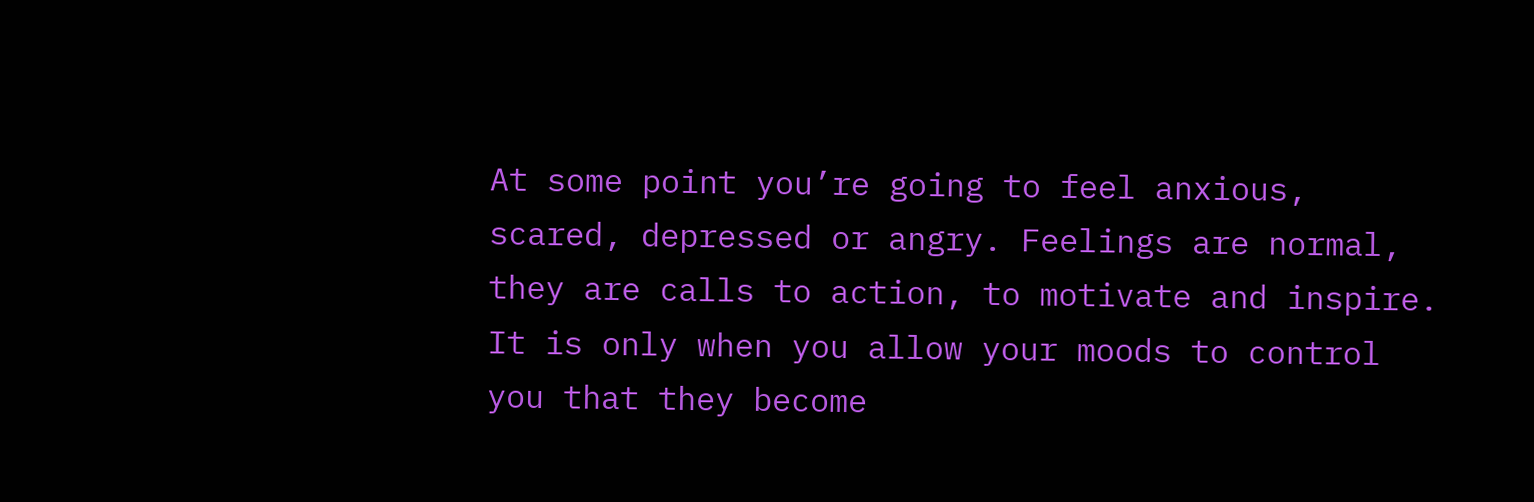At some point you’re going to feel anxious, scared, depressed or angry. Feelings are normal, they are calls to action, to motivate and inspire.  It is only when you allow your moods to control you that they become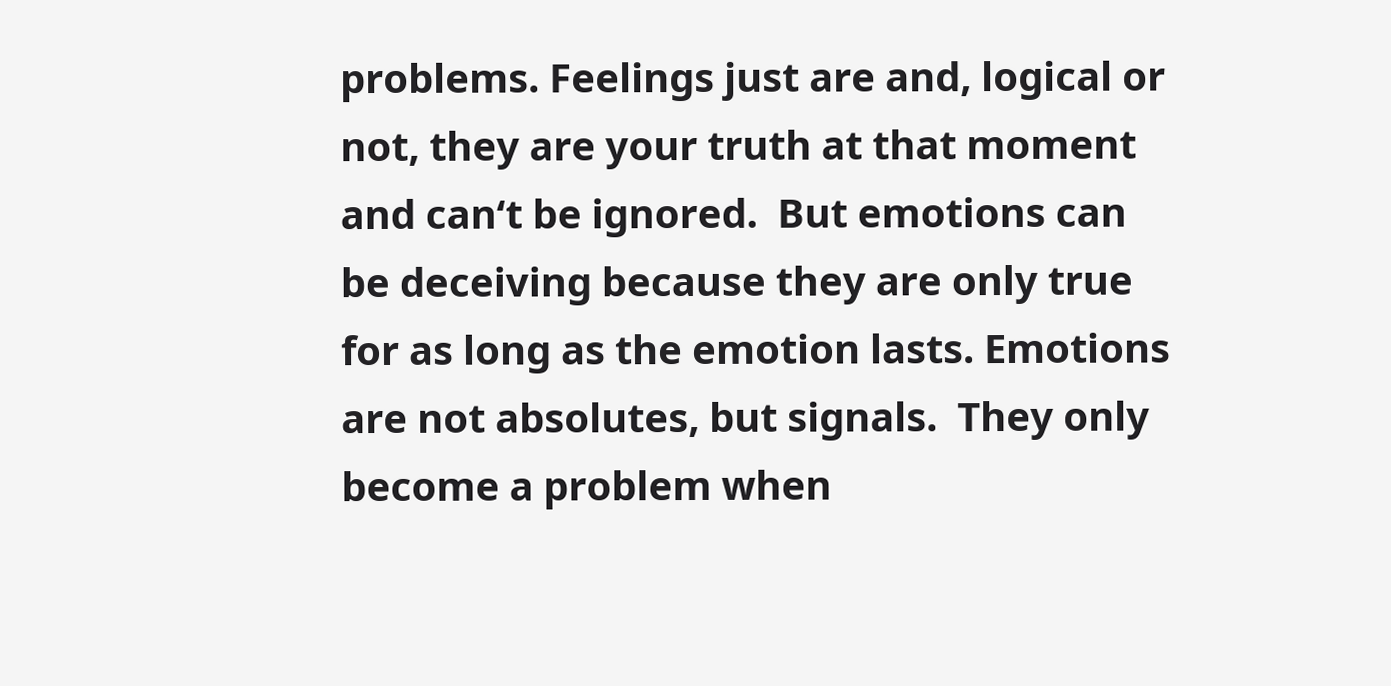problems. Feelings just are and, logical or not, they are your truth at that moment and can‘t be ignored.  But emotions can be deceiving because they are only true for as long as the emotion lasts. Emotions are not absolutes, but signals.  They only become a problem when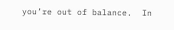you’re out of balance.  In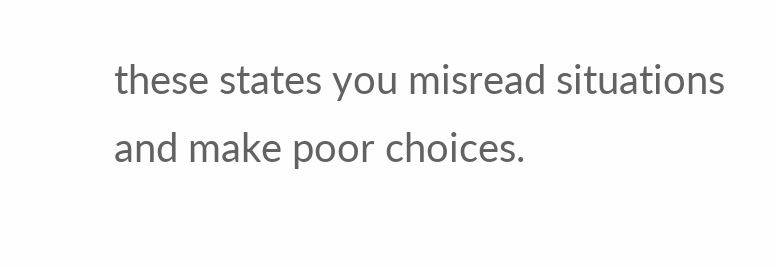these states you misread situations and make poor choices.